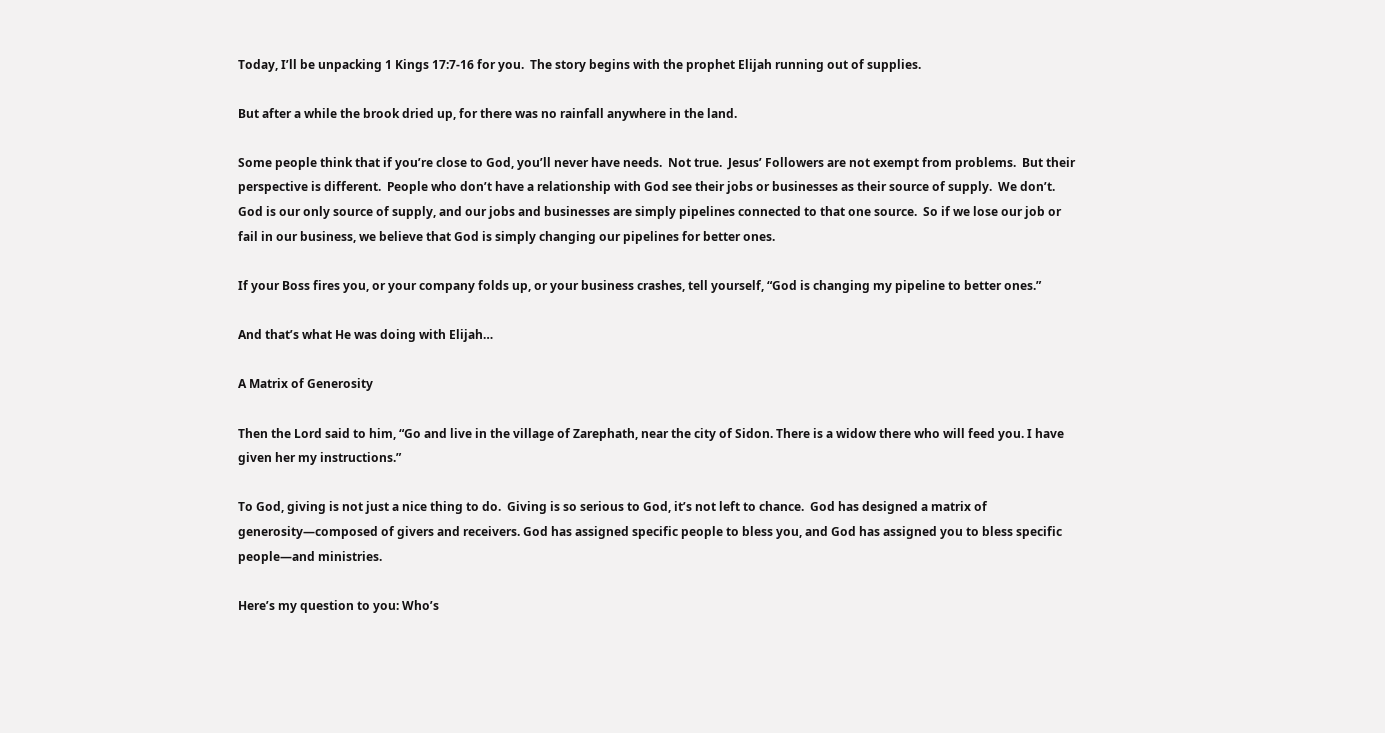Today, I’ll be unpacking 1 Kings 17:7-16 for you.  The story begins with the prophet Elijah running out of supplies.

But after a while the brook dried up, for there was no rainfall anywhere in the land.

Some people think that if you’re close to God, you’ll never have needs.  Not true.  Jesus’ Followers are not exempt from problems.  But their perspective is different.  People who don’t have a relationship with God see their jobs or businesses as their source of supply.  We don’t.  God is our only source of supply, and our jobs and businesses are simply pipelines connected to that one source.  So if we lose our job or fail in our business, we believe that God is simply changing our pipelines for better ones.

If your Boss fires you, or your company folds up, or your business crashes, tell yourself, “God is changing my pipeline to better ones.”

And that’s what He was doing with Elijah…

A Matrix of Generosity

Then the Lord said to him, “Go and live in the village of Zarephath, near the city of Sidon. There is a widow there who will feed you. I have given her my instructions.”

To God, giving is not just a nice thing to do.  Giving is so serious to God, it’s not left to chance.  God has designed a matrix of generosity—composed of givers and receivers. God has assigned specific people to bless you, and God has assigned you to bless specific people—and ministries.

Here’s my question to you: Who’s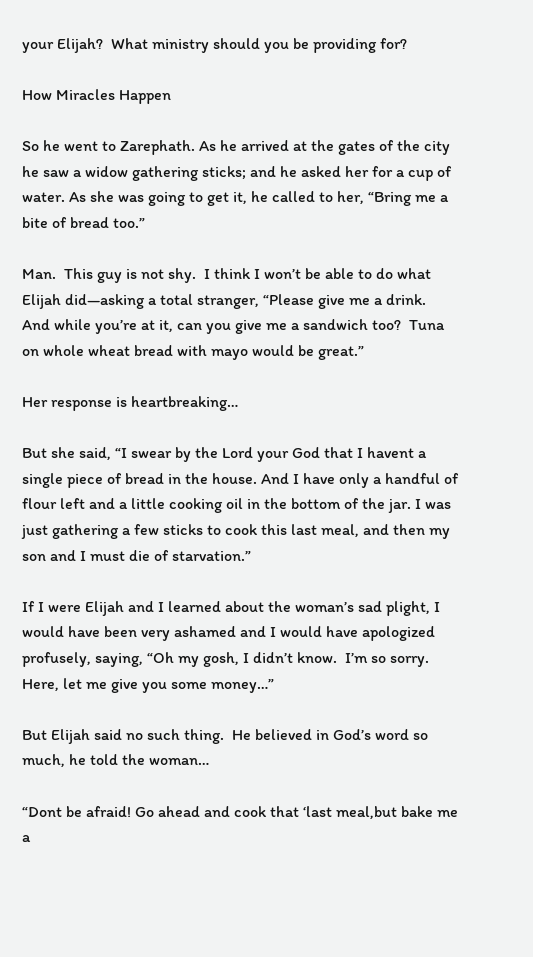your Elijah?  What ministry should you be providing for?

How Miracles Happen

So he went to Zarephath. As he arrived at the gates of the city he saw a widow gathering sticks; and he asked her for a cup of water. As she was going to get it, he called to her, “Bring me a bite of bread too.”

Man.  This guy is not shy.  I think I won’t be able to do what Elijah did—asking a total stranger, “Please give me a drink.  And while you’re at it, can you give me a sandwich too?  Tuna on whole wheat bread with mayo would be great.”

Her response is heartbreaking…

But she said, “I swear by the Lord your God that I havent a single piece of bread in the house. And I have only a handful of flour left and a little cooking oil in the bottom of the jar. I was just gathering a few sticks to cook this last meal, and then my son and I must die of starvation.”

If I were Elijah and I learned about the woman’s sad plight, I would have been very ashamed and I would have apologized profusely, saying, “Oh my gosh, I didn’t know.  I’m so sorry.  Here, let me give you some money…”

But Elijah said no such thing.  He believed in God’s word so much, he told the woman…

“Dont be afraid! Go ahead and cook that ‘last meal,but bake me a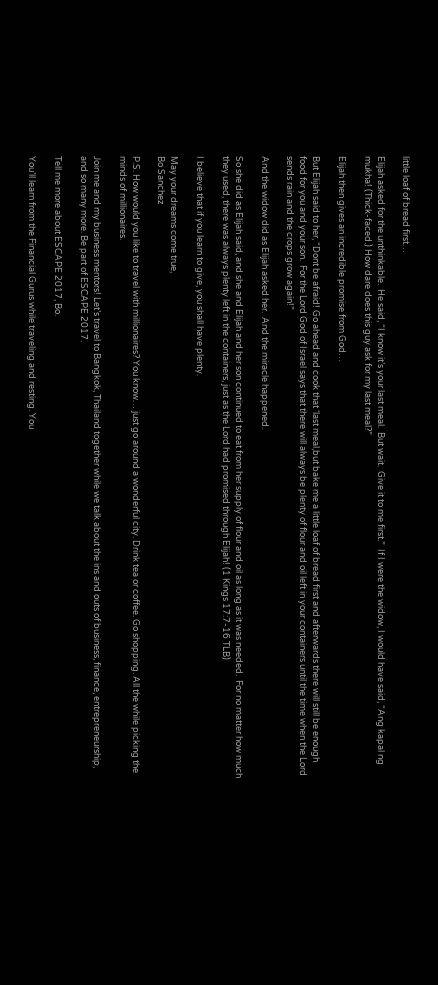little loaf of bread first…

Elijah asked for the unthinkable.  He said, “I know it’s your last meal.  But wait.  Give it to me first.”  If I were the widow, I would have said, “Ang kapal ng mukha! (Thick-faced.) How dare does this guy ask for my last meal?”

Elijah then gives an incredible promise from God…

But Elijah said to her, “Dont be afraid! Go ahead and cook that ‘last meal,but bake me a little loaf of bread first and afterwards there will still be enough food for you and your son.  For the Lord God of Israel says that there will always be plenty of flour and oil left in your containers until the time when the Lord sends rain and the crops grow again!”

And the widow did as Elijah asked her.  And the miracle happened.

So she did as Elijah said, and she and Elijah and her son continued to eat from her supply of flour and oil as long as it was needed.  For no matter how much they used, there was always plenty left in the containers, just as the Lord had promised through Elijah! (1 Kings 17:7-16 TLB)

I believe that if you learn to give, you shall have plenty.

May your dreams come true,
Bo Sanchez

P.S. How would you like to travel with millionaires? You know… just go around a wonderful city. Drink tea or coffee. Go shopping. All the while picking the minds of millionaires.

Join me and my business mentors! Let’s travel to Bangkok, Thailand together while we talk about the ins and outs of business, finance, entrepreneurship, and so many more. Be part of ESCAPE 2017.

Tell me more about ESCAPE 2017, Bo.

You’ll learn from the Financial Gurus while traveling and resting. You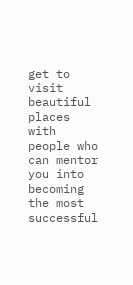get to visit beautiful places with people who can mentor you into becoming the most successful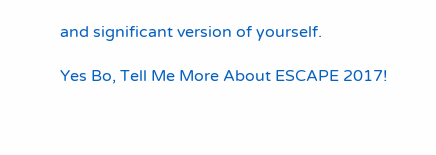and significant version of yourself.

Yes Bo, Tell Me More About ESCAPE 2017!